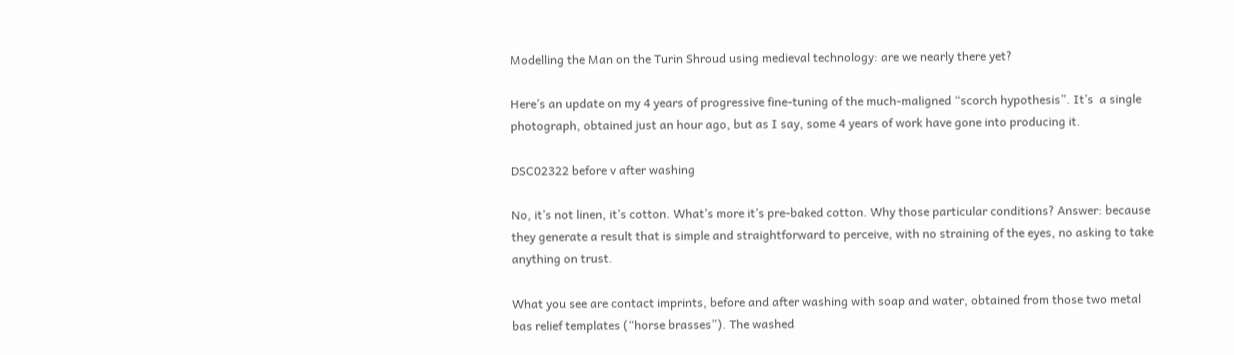Modelling the Man on the Turin Shroud using medieval technology: are we nearly there yet?

Here’s an update on my 4 years of progressive fine-tuning of the much-maligned “scorch hypothesis”. It’s  a single photograph, obtained just an hour ago, but as I say, some 4 years of work have gone into producing it.

DSC02322 before v after washing

No, it’s not linen, it’s cotton. What’s more it’s pre-baked cotton. Why those particular conditions? Answer: because they generate a result that is simple and straightforward to perceive, with no straining of the eyes, no asking to take anything on trust.

What you see are contact imprints, before and after washing with soap and water, obtained from those two metal  bas relief templates (“horse brasses”). The washed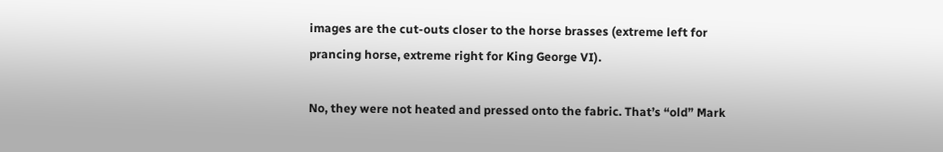images are the cut-outs closer to the horse brasses (extreme left for prancing horse, extreme right for King George VI).

No, they were not heated and pressed onto the fabric. That’s “old” Mark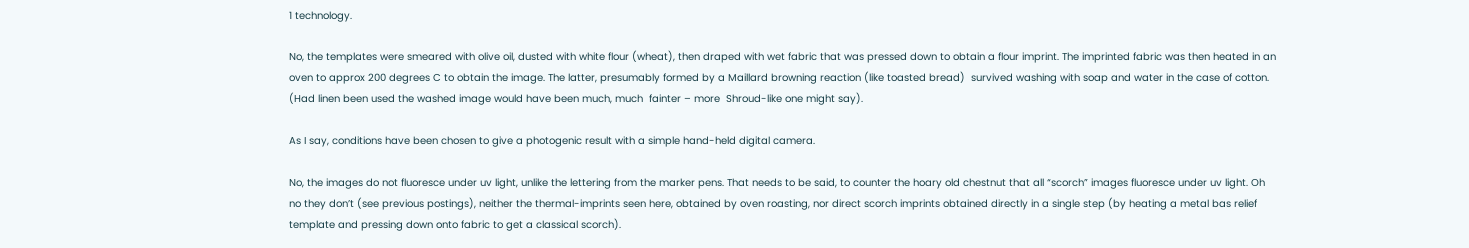1 technology.

No, the templates were smeared with olive oil, dusted with white flour (wheat), then draped with wet fabric that was pressed down to obtain a flour imprint. The imprinted fabric was then heated in an oven to approx 200 degrees C to obtain the image. The latter, presumably formed by a Maillard browning reaction (like toasted bread)  survived washing with soap and water in the case of cotton. (Had linen been used the washed image would have been much, much  fainter – more  Shroud-like one might say).

As I say, conditions have been chosen to give a photogenic result with a simple hand-held digital camera.

No, the images do not fluoresce under uv light, unlike the lettering from the marker pens. That needs to be said, to counter the hoary old chestnut that all “scorch” images fluoresce under uv light. Oh no they don’t (see previous postings), neither the thermal-imprints seen here, obtained by oven roasting, nor direct scorch imprints obtained directly in a single step (by heating a metal bas relief template and pressing down onto fabric to get a classical scorch).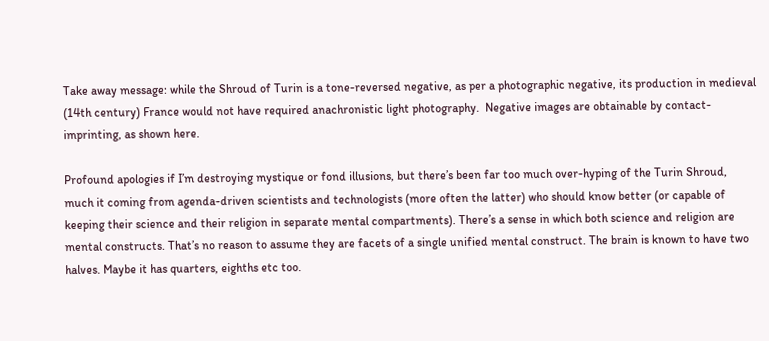Take away message: while the Shroud of Turin is a tone-reversed negative, as per a photographic negative, its production in medieval (14th century) France would not have required anachronistic light photography.  Negative images are obtainable by contact-imprinting, as shown here.

Profound apologies if I’m destroying mystique or fond illusions, but there’s been far too much over-hyping of the Turin Shroud, much it coming from agenda-driven scientists and technologists (more often the latter) who should know better (or capable of keeping their science and their religion in separate mental compartments). There’s a sense in which both science and religion are mental constructs. That’s no reason to assume they are facets of a single unified mental construct. The brain is known to have two halves. Maybe it has quarters, eighths etc too.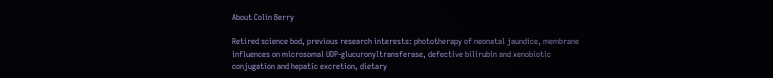About Colin Berry

Retired science bod, previous research interests: phototherapy of neonatal jaundice, membrane influences on microsomal UDP-glucuronyltransferase, defective bilirubin and xenobiotic conjugation and hepatic excretion, dietary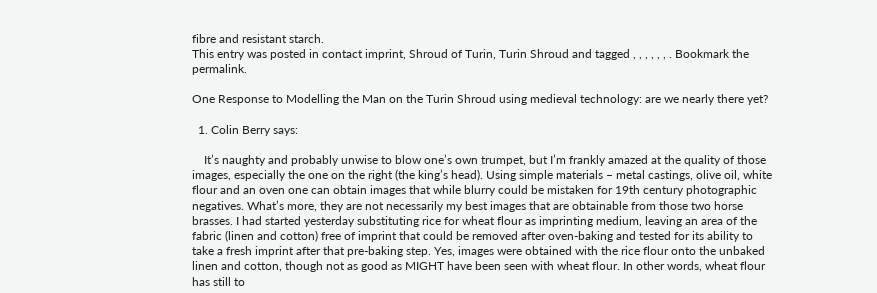fibre and resistant starch.
This entry was posted in contact imprint, Shroud of Turin, Turin Shroud and tagged , , , , , , . Bookmark the permalink.

One Response to Modelling the Man on the Turin Shroud using medieval technology: are we nearly there yet?

  1. Colin Berry says:

    It’s naughty and probably unwise to blow one’s own trumpet, but I’m frankly amazed at the quality of those images, especially the one on the right (the king’s head). Using simple materials – metal castings, olive oil, white flour and an oven one can obtain images that while blurry could be mistaken for 19th century photographic negatives. What’s more, they are not necessarily my best images that are obtainable from those two horse brasses. I had started yesterday substituting rice for wheat flour as imprinting medium, leaving an area of the fabric (linen and cotton) free of imprint that could be removed after oven-baking and tested for its ability to take a fresh imprint after that pre-baking step. Yes, images were obtained with the rice flour onto the unbaked linen and cotton, though not as good as MIGHT have been seen with wheat flour. In other words, wheat flour has still to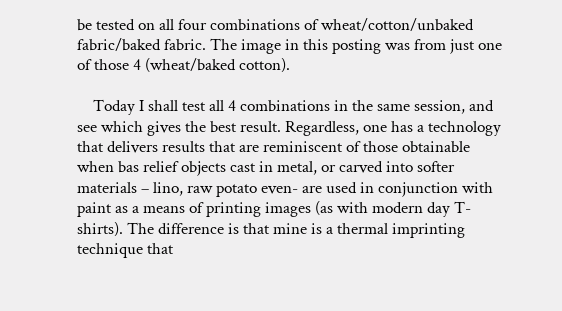be tested on all four combinations of wheat/cotton/unbaked fabric/baked fabric. The image in this posting was from just one of those 4 (wheat/baked cotton).

    Today I shall test all 4 combinations in the same session, and see which gives the best result. Regardless, one has a technology that delivers results that are reminiscent of those obtainable when bas relief objects cast in metal, or carved into softer materials – lino, raw potato even- are used in conjunction with paint as a means of printing images (as with modern day T-shirts). The difference is that mine is a thermal imprinting technique that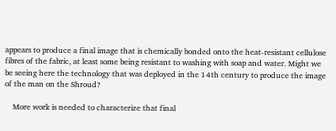appears to produce a final image that is chemically bonded onto the heat-resistant cellulose fibres of the fabric, at least some being resistant to washing with soap and water. Might we be seeing here the technology that was deployed in the 14th century to produce the image of the man on the Shroud?

    More work is needed to characterize that final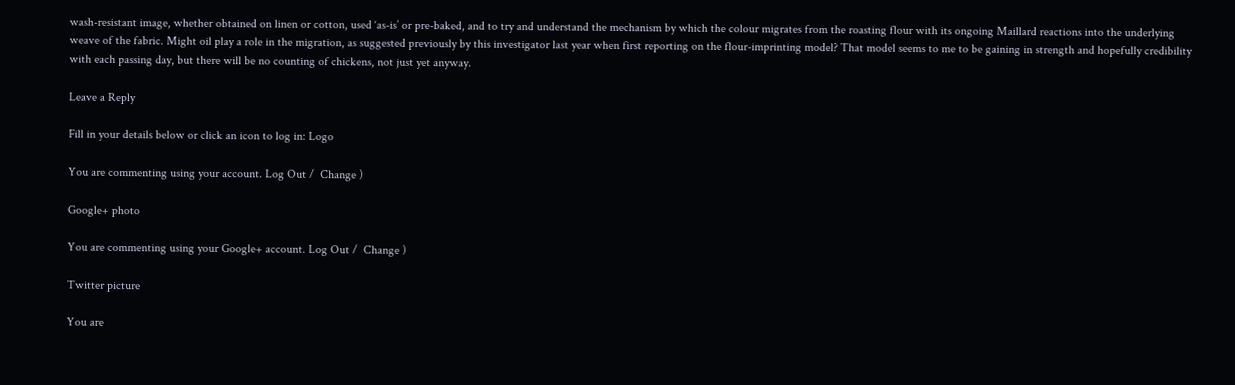wash-resistant image, whether obtained on linen or cotton, used ‘as-is’ or pre-baked, and to try and understand the mechanism by which the colour migrates from the roasting flour with its ongoing Maillard reactions into the underlying weave of the fabric. Might oil play a role in the migration, as suggested previously by this investigator last year when first reporting on the flour-imprinting model? That model seems to me to be gaining in strength and hopefully credibility with each passing day, but there will be no counting of chickens, not just yet anyway.

Leave a Reply

Fill in your details below or click an icon to log in: Logo

You are commenting using your account. Log Out /  Change )

Google+ photo

You are commenting using your Google+ account. Log Out /  Change )

Twitter picture

You are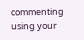commenting using your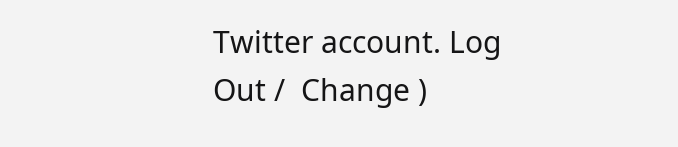Twitter account. Log Out /  Change )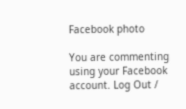Facebook photo

You are commenting using your Facebook account. Log Out /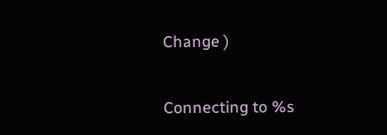Change )


Connecting to %s